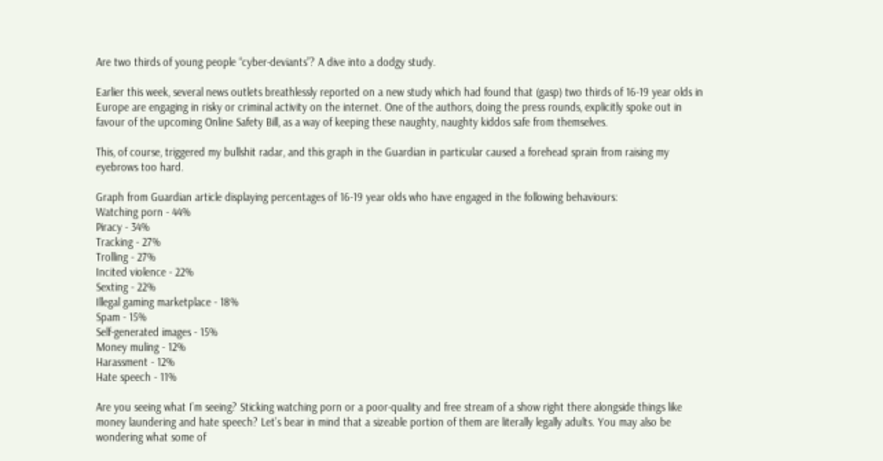Are two thirds of young people “cyber-deviants”? A dive into a dodgy study.

Earlier this week, several news outlets breathlessly reported on a new study which had found that (gasp) two thirds of 16-19 year olds in Europe are engaging in risky or criminal activity on the internet. One of the authors, doing the press rounds, explicitly spoke out in favour of the upcoming Online Safety Bill, as a way of keeping these naughty, naughty kiddos safe from themselves.

This, of course, triggered my bullshit radar, and this graph in the Guardian in particular caused a forehead sprain from raising my eyebrows too hard.

Graph from Guardian article displaying percentages of 16-19 year olds who have engaged in the following behaviours:
Watching porn - 44%
Piracy - 34%
Tracking - 27%
Trolling - 27%
Incited violence - 22%
Sexting - 22%
Illegal gaming marketplace - 18%
Spam - 15%
Self-generated images - 15%
Money muling - 12%
Harassment - 12%
Hate speech - 11%

Are you seeing what I’m seeing? Sticking watching porn or a poor-quality and free stream of a show right there alongside things like money laundering and hate speech? Let’s bear in mind that a sizeable portion of them are literally legally adults. You may also be wondering what some of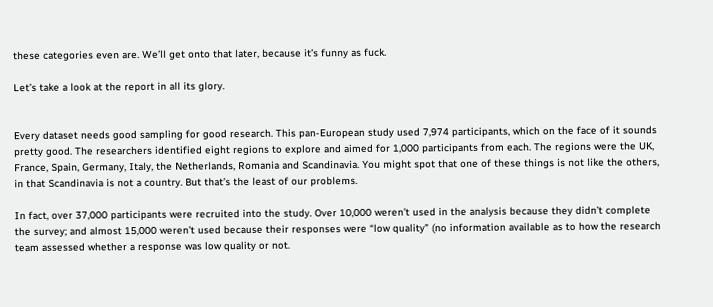these categories even are. We’ll get onto that later, because it’s funny as fuck.

Let’s take a look at the report in all its glory.


Every dataset needs good sampling for good research. This pan-European study used 7,974 participants, which on the face of it sounds pretty good. The researchers identified eight regions to explore and aimed for 1,000 participants from each. The regions were the UK, France, Spain, Germany, Italy, the Netherlands, Romania and Scandinavia. You might spot that one of these things is not like the others, in that Scandinavia is not a country. But that’s the least of our problems.

In fact, over 37,000 participants were recruited into the study. Over 10,000 weren’t used in the analysis because they didn’t complete the survey; and almost 15,000 weren’t used because their responses were “low quality” (no information available as to how the research team assessed whether a response was low quality or not.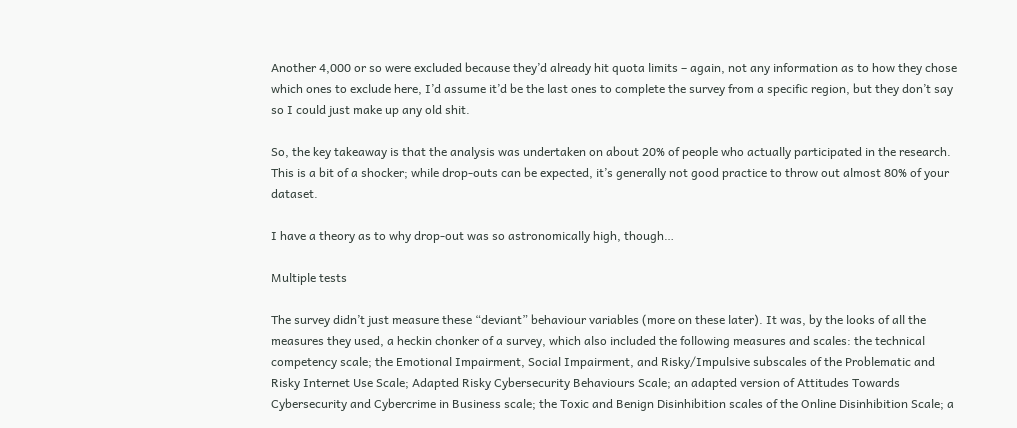Another 4,000 or so were excluded because they’d already hit quota limits – again, not any information as to how they chose which ones to exclude here, I’d assume it’d be the last ones to complete the survey from a specific region, but they don’t say so I could just make up any old shit.

So, the key takeaway is that the analysis was undertaken on about 20% of people who actually participated in the research. This is a bit of a shocker; while drop-outs can be expected, it’s generally not good practice to throw out almost 80% of your dataset.

I have a theory as to why drop-out was so astronomically high, though…

Multiple tests

The survey didn’t just measure these “deviant” behaviour variables (more on these later). It was, by the looks of all the measures they used, a heckin chonker of a survey, which also included the following measures and scales: the technical competency scale; the Emotional Impairment, Social Impairment, and Risky/Impulsive subscales of the Problematic and Risky Internet Use Scale; Adapted Risky Cybersecurity Behaviours Scale; an adapted version of Attitudes Towards Cybersecurity and Cybercrime in Business scale; the Toxic and Benign Disinhibition scales of the Online Disinhibition Scale; a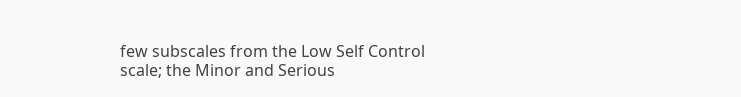few subscales from the Low Self Control scale; the Minor and Serious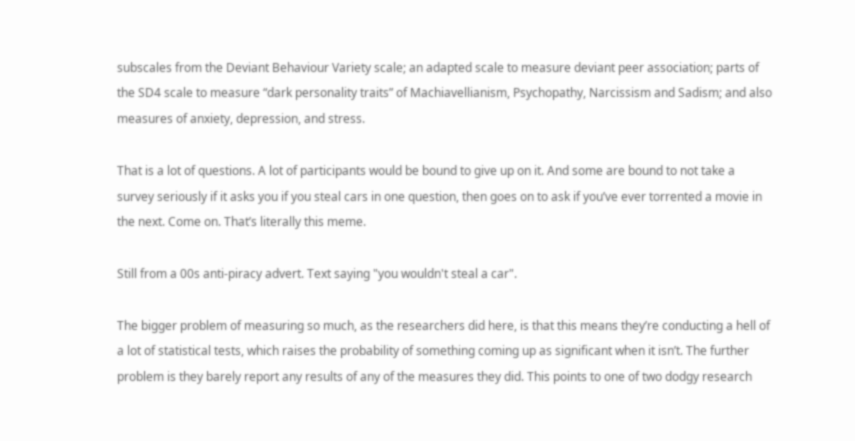subscales from the Deviant Behaviour Variety scale; an adapted scale to measure deviant peer association; parts of the SD4 scale to measure “dark personality traits” of Machiavellianism, Psychopathy, Narcissism and Sadism; and also measures of anxiety, depression, and stress.

That is a lot of questions. A lot of participants would be bound to give up on it. And some are bound to not take a survey seriously if it asks you if you steal cars in one question, then goes on to ask if you’ve ever torrented a movie in the next. Come on. That’s literally this meme.

Still from a 00s anti-piracy advert. Text saying "you wouldn't steal a car".

The bigger problem of measuring so much, as the researchers did here, is that this means they’re conducting a hell of a lot of statistical tests, which raises the probability of something coming up as significant when it isn’t. The further problem is they barely report any results of any of the measures they did. This points to one of two dodgy research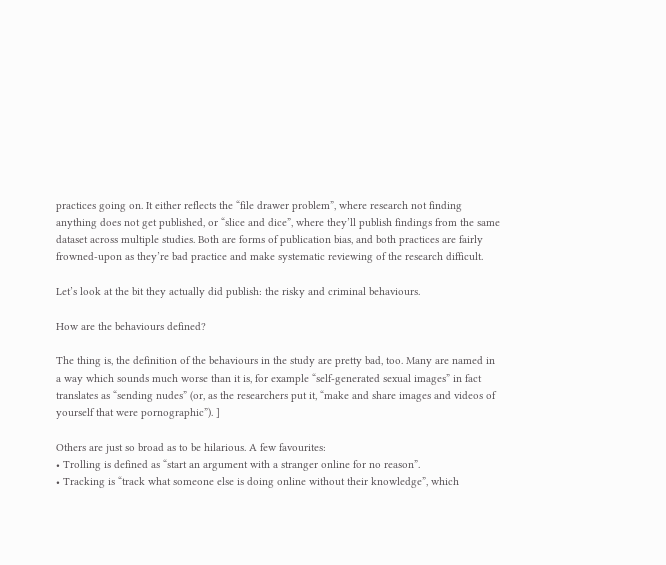practices going on. It either reflects the “file drawer problem”, where research not finding anything does not get published, or “slice and dice”, where they’ll publish findings from the same dataset across multiple studies. Both are forms of publication bias, and both practices are fairly frowned-upon as they’re bad practice and make systematic reviewing of the research difficult.

Let’s look at the bit they actually did publish: the risky and criminal behaviours.

How are the behaviours defined?

The thing is, the definition of the behaviours in the study are pretty bad, too. Many are named in a way which sounds much worse than it is, for example “self-generated sexual images” in fact translates as “sending nudes” (or, as the researchers put it, “make and share images and videos of yourself that were pornographic”). ]

Others are just so broad as to be hilarious. A few favourites:
• Trolling is defined as “start an argument with a stranger online for no reason”.
• Tracking is “track what someone else is doing online without their knowledge”, which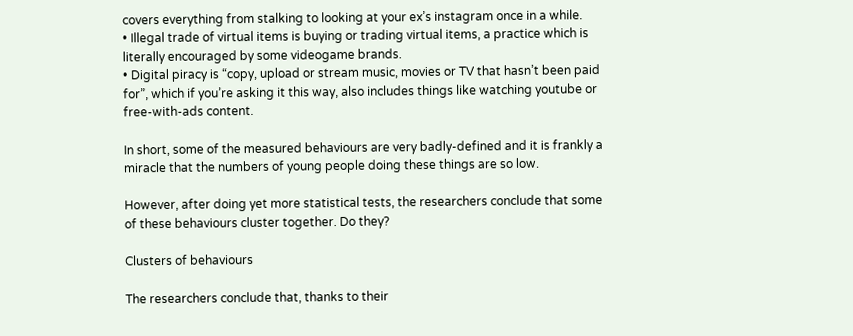covers everything from stalking to looking at your ex’s instagram once in a while.
• Illegal trade of virtual items is buying or trading virtual items, a practice which is literally encouraged by some videogame brands.
• Digital piracy is “copy, upload or stream music, movies or TV that hasn’t been paid for”, which if you’re asking it this way, also includes things like watching youtube or free-with-ads content.

In short, some of the measured behaviours are very badly-defined and it is frankly a miracle that the numbers of young people doing these things are so low.

However, after doing yet more statistical tests, the researchers conclude that some of these behaviours cluster together. Do they?

Clusters of behaviours

The researchers conclude that, thanks to their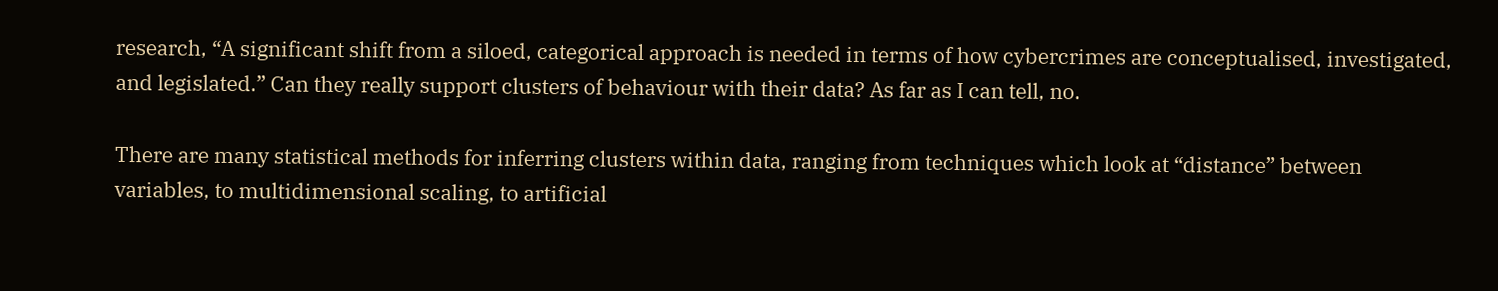research, “A significant shift from a siloed, categorical approach is needed in terms of how cybercrimes are conceptualised, investigated, and legislated.” Can they really support clusters of behaviour with their data? As far as I can tell, no.

There are many statistical methods for inferring clusters within data, ranging from techniques which look at “distance” between variables, to multidimensional scaling, to artificial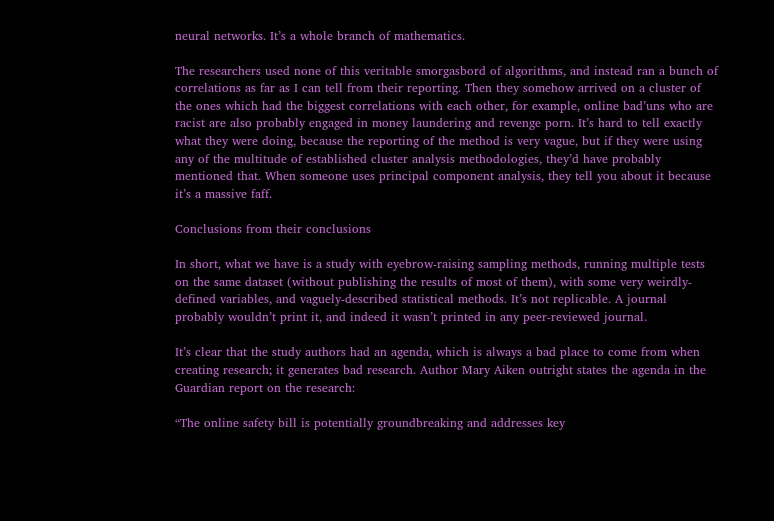neural networks. It’s a whole branch of mathematics.

The researchers used none of this veritable smorgasbord of algorithms, and instead ran a bunch of correlations as far as I can tell from their reporting. Then they somehow arrived on a cluster of the ones which had the biggest correlations with each other, for example, online bad’uns who are racist are also probably engaged in money laundering and revenge porn. It’s hard to tell exactly what they were doing, because the reporting of the method is very vague, but if they were using any of the multitude of established cluster analysis methodologies, they’d have probably mentioned that. When someone uses principal component analysis, they tell you about it because it’s a massive faff.

Conclusions from their conclusions

In short, what we have is a study with eyebrow-raising sampling methods, running multiple tests on the same dataset (without publishing the results of most of them), with some very weirdly-defined variables, and vaguely-described statistical methods. It’s not replicable. A journal probably wouldn’t print it, and indeed it wasn’t printed in any peer-reviewed journal.

It’s clear that the study authors had an agenda, which is always a bad place to come from when creating research; it generates bad research. Author Mary Aiken outright states the agenda in the Guardian report on the research:

“The online safety bill is potentially groundbreaking and addresses key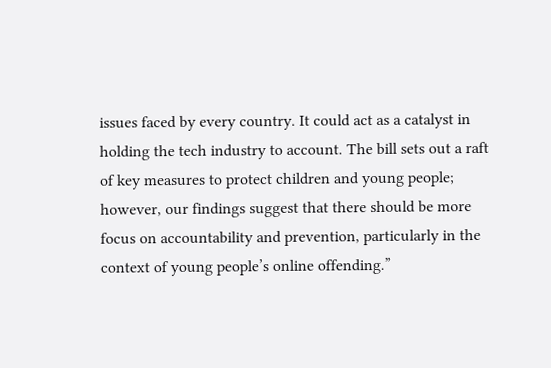issues faced by every country. It could act as a catalyst in holding the tech industry to account. The bill sets out a raft of key measures to protect children and young people; however, our findings suggest that there should be more focus on accountability and prevention, particularly in the context of young people’s online offending.”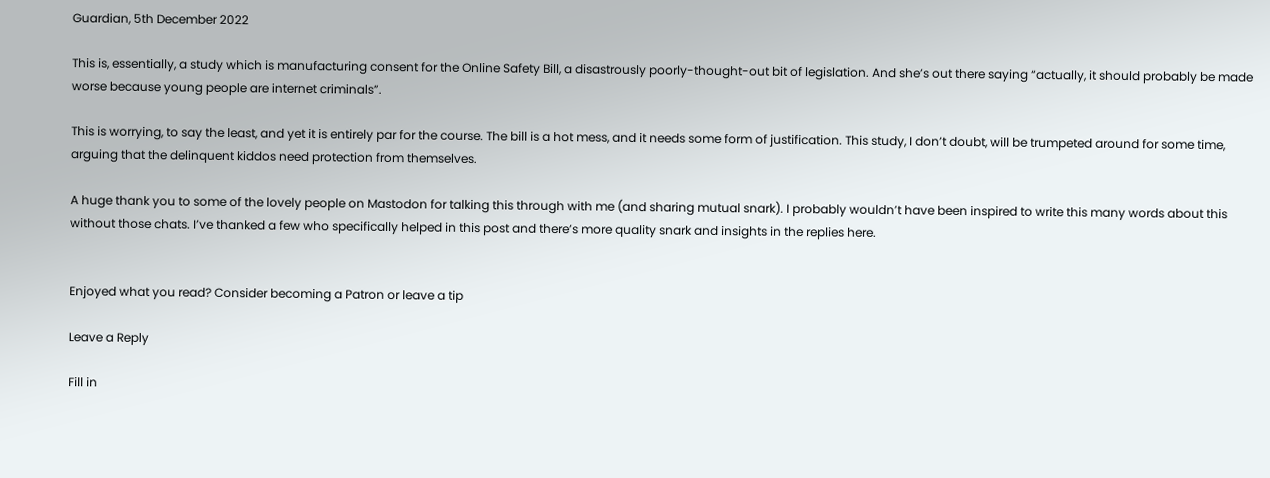Guardian, 5th December 2022

This is, essentially, a study which is manufacturing consent for the Online Safety Bill, a disastrously poorly-thought-out bit of legislation. And she’s out there saying “actually, it should probably be made worse because young people are internet criminals”.

This is worrying, to say the least, and yet it is entirely par for the course. The bill is a hot mess, and it needs some form of justification. This study, I don’t doubt, will be trumpeted around for some time, arguing that the delinquent kiddos need protection from themselves.

A huge thank you to some of the lovely people on Mastodon for talking this through with me (and sharing mutual snark). I probably wouldn’t have been inspired to write this many words about this without those chats. I’ve thanked a few who specifically helped in this post and there’s more quality snark and insights in the replies here.


Enjoyed what you read? Consider becoming a Patron or leave a tip

Leave a Reply

Fill in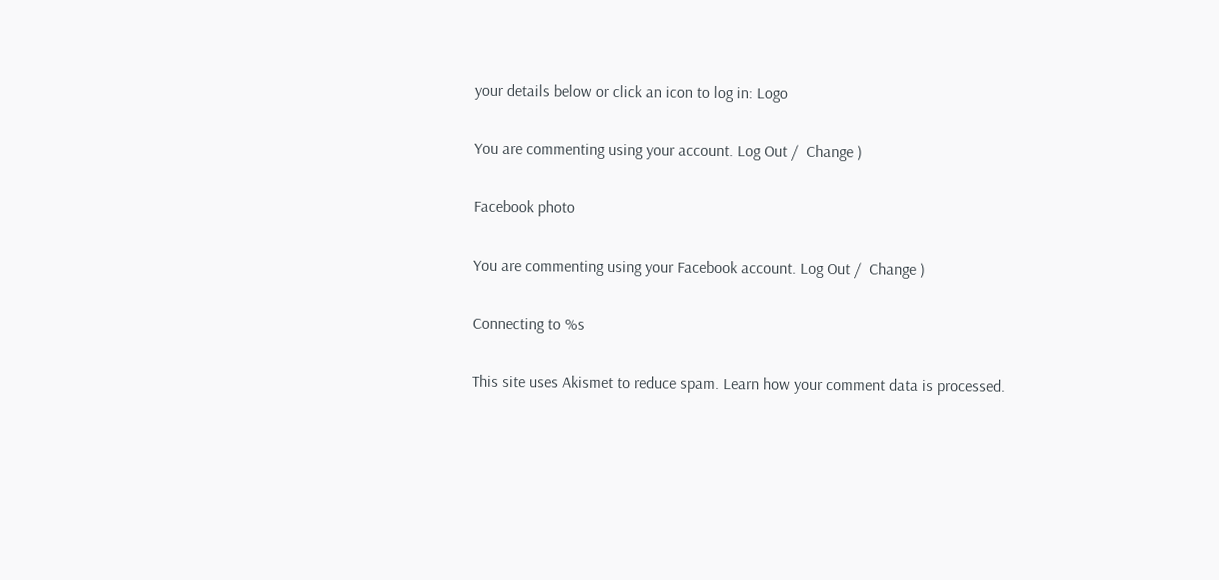your details below or click an icon to log in: Logo

You are commenting using your account. Log Out /  Change )

Facebook photo

You are commenting using your Facebook account. Log Out /  Change )

Connecting to %s

This site uses Akismet to reduce spam. Learn how your comment data is processed.